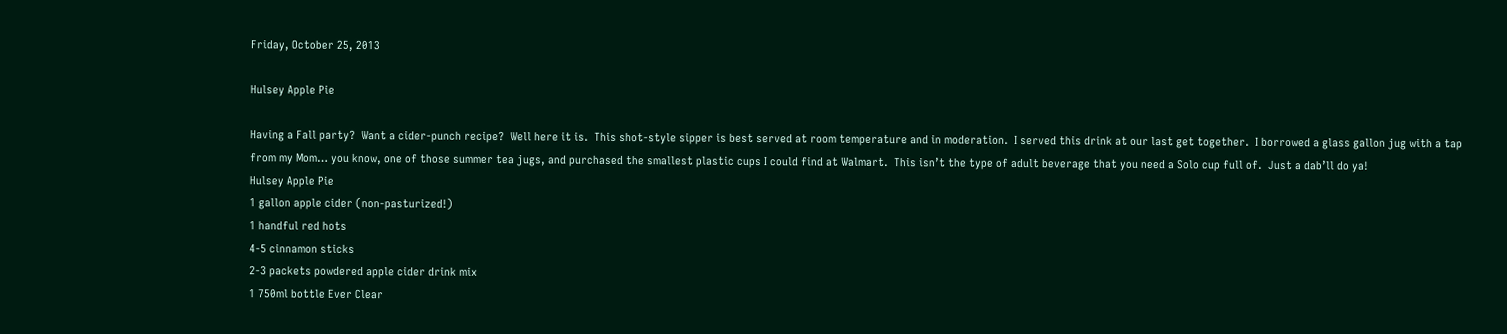Friday, October 25, 2013

Hulsey Apple Pie

Having a Fall party?  Want a cider-punch recipe?  Well here it is.  This shot-style sipper is best served at room temperature and in moderation.  I served this drink at our last get together.  I borrowed a glass gallon jug with a tap from my Mom… you know, one of those summer tea jugs, and purchased the smallest plastic cups I could find at Walmart.  This isn’t the type of adult beverage that you need a Solo cup full of.  Just a dab’ll do ya!
Hulsey Apple Pie
1 gallon apple cider (non-pasturized!)
1 handful red hots
4-5 cinnamon sticks
2-3 packets powdered apple cider drink mix
1 750ml bottle Ever Clear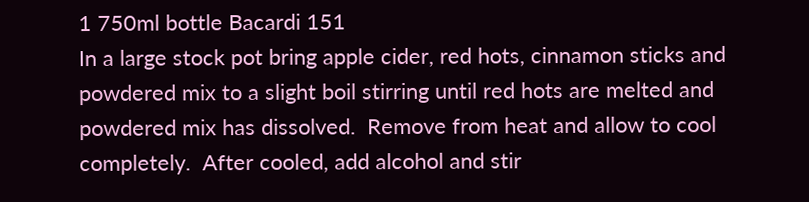1 750ml bottle Bacardi 151
In a large stock pot bring apple cider, red hots, cinnamon sticks and powdered mix to a slight boil stirring until red hots are melted and powdered mix has dissolved.  Remove from heat and allow to cool completely.  After cooled, add alcohol and stir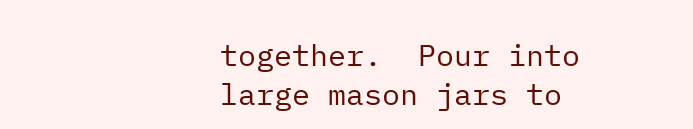together.  Pour into large mason jars to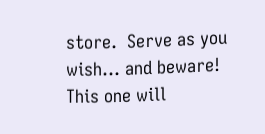store.  Serve as you wish… and beware!
This one will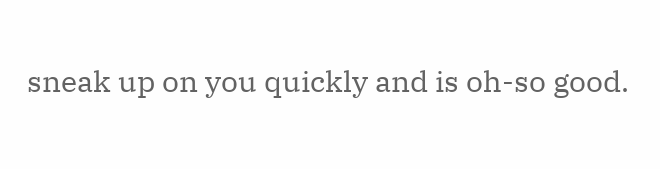sneak up on you quickly and is oh-so good.